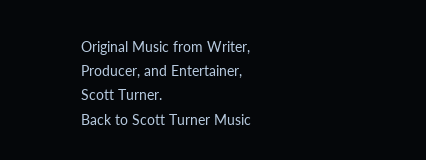Original Music from Writer, Producer, and Entertainer,
Scott Turner.
Back to Scott Turner Music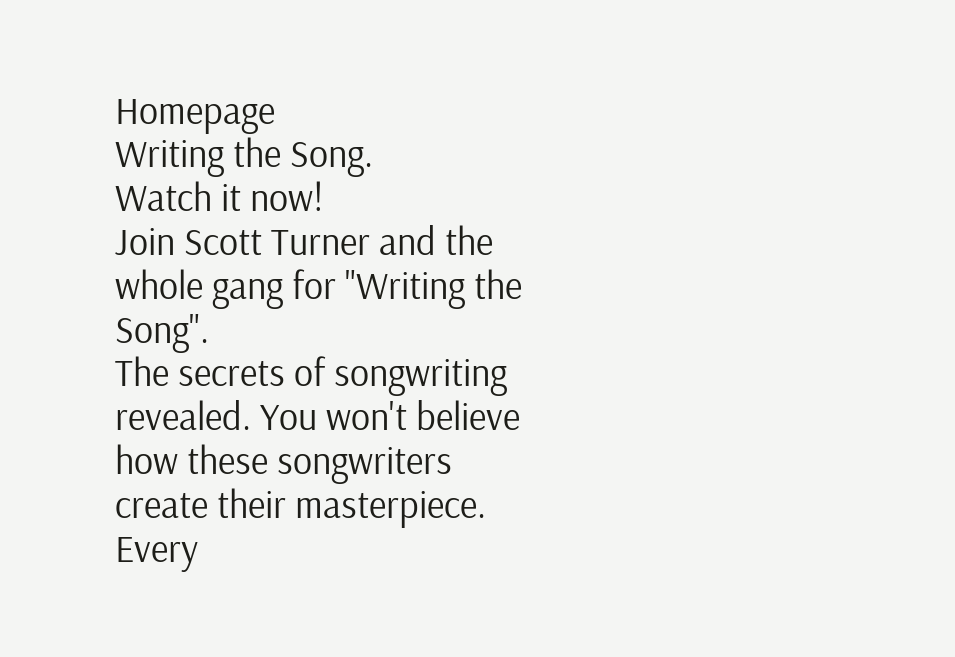Homepage
Writing the Song.
Watch it now!
Join Scott Turner and the whole gang for "Writing the Song".
The secrets of songwriting revealed. You won't believe how these songwriters create their masterpiece.
Every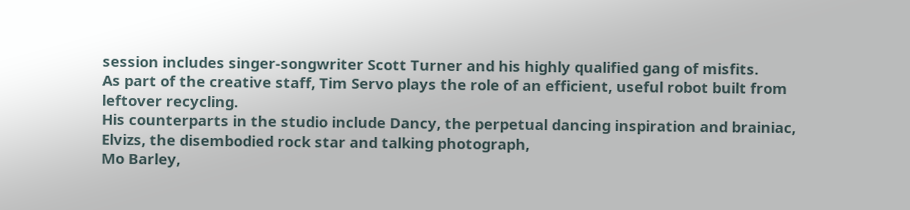session includes singer-songwriter Scott Turner and his highly qualified gang of misfits.
As part of the creative staff, Tim Servo plays the role of an efficient, useful robot built from leftover recycling.
His counterparts in the studio include Dancy, the perpetual dancing inspiration and brainiac, Elvizs, the disembodied rock star and talking photograph,
Mo Barley,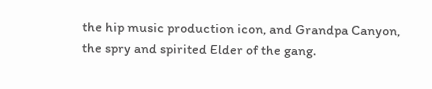the hip music production icon, and Grandpa Canyon, the spry and spirited Elder of the gang.